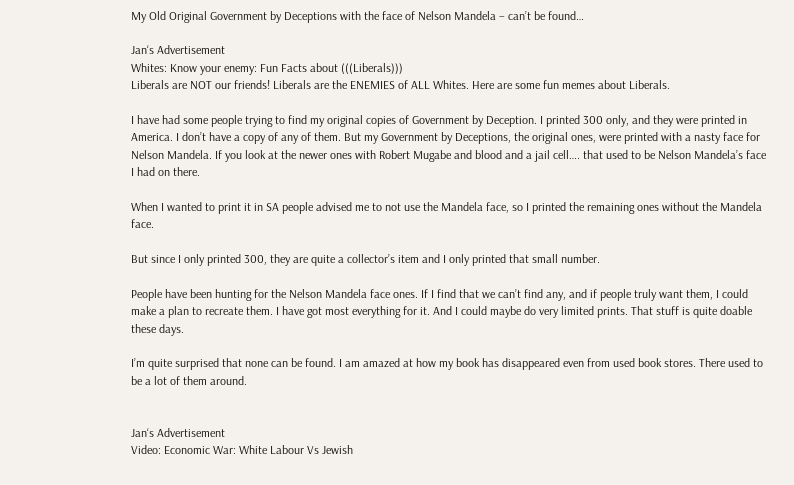My Old Original Government by Deceptions with the face of Nelson Mandela – can’t be found…

Jan‘s Advertisement
Whites: Know your enemy: Fun Facts about (((Liberals)))
Liberals are NOT our friends! Liberals are the ENEMIES of ALL Whites. Here are some fun memes about Liberals.

I have had some people trying to find my original copies of Government by Deception. I printed 300 only, and they were printed in America. I don’t have a copy of any of them. But my Government by Deceptions, the original ones, were printed with a nasty face for Nelson Mandela. If you look at the newer ones with Robert Mugabe and blood and a jail cell…. that used to be Nelson Mandela’s face I had on there.

When I wanted to print it in SA people advised me to not use the Mandela face, so I printed the remaining ones without the Mandela face.

But since I only printed 300, they are quite a collector’s item and I only printed that small number.

People have been hunting for the Nelson Mandela face ones. If I find that we can’t find any, and if people truly want them, I could make a plan to recreate them. I have got most everything for it. And I could maybe do very limited prints. That stuff is quite doable these days.

I’m quite surprised that none can be found. I am amazed at how my book has disappeared even from used book stores. There used to be a lot of them around.


Jan‘s Advertisement
Video: Economic War: White Labour Vs Jewish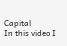Capital
In this video I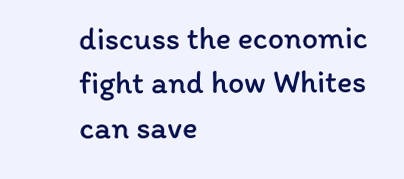discuss the economic fight and how Whites can save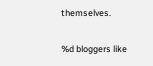themselves.

%d bloggers like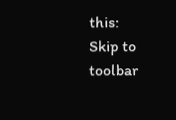this:
Skip to toolbar